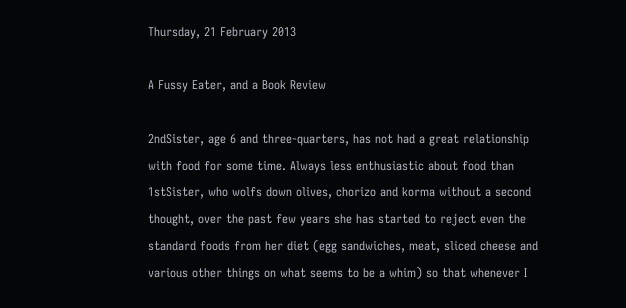Thursday, 21 February 2013

A Fussy Eater, and a Book Review

2ndSister, age 6 and three-quarters, has not had a great relationship with food for some time. Always less enthusiastic about food than 1stSister, who wolfs down olives, chorizo and korma without a second thought, over the past few years she has started to reject even the standard foods from her diet (egg sandwiches, meat, sliced cheese and various other things on what seems to be a whim) so that whenever I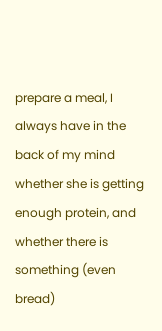prepare a meal, I always have in the back of my mind whether she is getting enough protein, and whether there is something (even bread)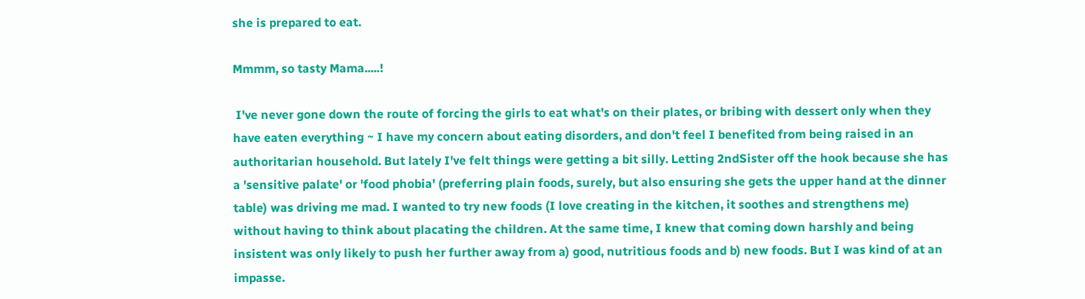she is prepared to eat.

Mmmm, so tasty Mama.....!

 I've never gone down the route of forcing the girls to eat what's on their plates, or bribing with dessert only when they have eaten everything ~ I have my concern about eating disorders, and don't feel I benefited from being raised in an authoritarian household. But lately I've felt things were getting a bit silly. Letting 2ndSister off the hook because she has a 'sensitive palate' or 'food phobia' (preferring plain foods, surely, but also ensuring she gets the upper hand at the dinner table) was driving me mad. I wanted to try new foods (I love creating in the kitchen, it soothes and strengthens me) without having to think about placating the children. At the same time, I knew that coming down harshly and being insistent was only likely to push her further away from a) good, nutritious foods and b) new foods. But I was kind of at an impasse.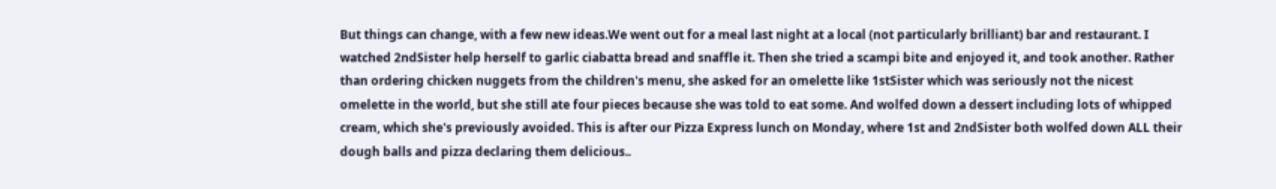But things can change, with a few new ideas.We went out for a meal last night at a local (not particularly brilliant) bar and restaurant. I watched 2ndSister help herself to garlic ciabatta bread and snaffle it. Then she tried a scampi bite and enjoyed it, and took another. Rather than ordering chicken nuggets from the children's menu, she asked for an omelette like 1stSister which was seriously not the nicest omelette in the world, but she still ate four pieces because she was told to eat some. And wolfed down a dessert including lots of whipped cream, which she's previously avoided. This is after our Pizza Express lunch on Monday, where 1st and 2ndSister both wolfed down ALL their dough balls and pizza declaring them delicious..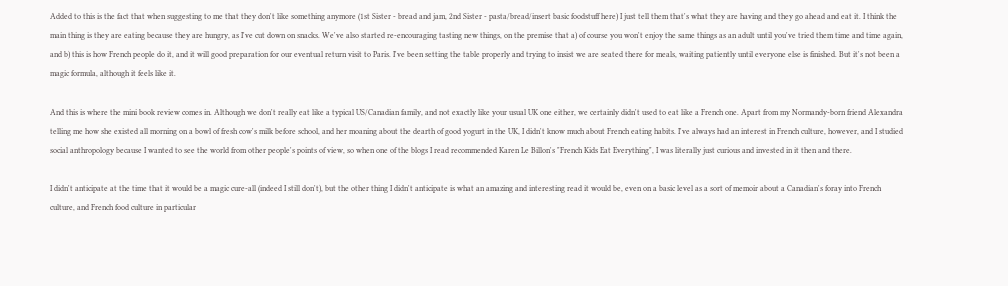Added to this is the fact that when suggesting to me that they don't like something anymore (1st Sister - bread and jam, 2nd Sister - pasta/bread/insert basic foodstuff here) I just tell them that's what they are having and they go ahead and eat it. I think the main thing is they are eating because they are hungry, as I've cut down on snacks. We've also started re-encouraging tasting new things, on the premise that a) of course you won't enjoy the same things as an adult until you've tried them time and time again, and b) this is how French people do it, and it will good preparation for our eventual return visit to Paris. I've been setting the table properly and trying to insist we are seated there for meals, waiting patiently until everyone else is finished. But it's not been a magic formula, although it feels like it.

And this is where the mini book review comes in. Although we don't really eat like a typical US/Canadian family, and not exactly like your usual UK one either, we certainly didn't used to eat like a French one. Apart from my Normandy-born friend Alexandra telling me how she existed all morning on a bowl of fresh cow's milk before school, and her moaning about the dearth of good yogurt in the UK, I didn't know much about French eating habits. I've always had an interest in French culture, however, and I studied social anthropology because I wanted to see the world from other people's points of view, so when one of the blogs I read recommended Karen Le Billon's "French Kids Eat Everything", I was literally just curious and invested in it then and there.

I didn't anticipate at the time that it would be a magic cure-all (indeed I still don't), but the other thing I didn't anticipate is what an amazing and interesting read it would be, even on a basic level as a sort of memoir about a Canadian's foray into French culture, and French food culture in particular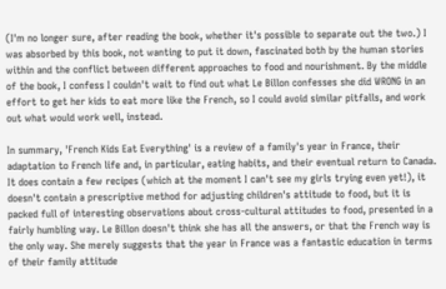(I'm no longer sure, after reading the book, whether it's possible to separate out the two.) I was absorbed by this book, not wanting to put it down, fascinated both by the human stories within and the conflict between different approaches to food and nourishment. By the middle of the book, I confess I couldn't wait to find out what Le Billon confesses she did WRONG in an effort to get her kids to eat more like the French, so I could avoid similar pitfalls, and work out what would work well, instead.

In summary, 'French Kids Eat Everything' is a review of a family's year in France, their adaptation to French life and, in particular, eating habits, and their eventual return to Canada. It does contain a few recipes (which at the moment I can't see my girls trying even yet!), it doesn't contain a prescriptive method for adjusting children's attitude to food, but it is packed full of interesting observations about cross-cultural attitudes to food, presented in a fairly humbling way. Le Billon doesn't think she has all the answers, or that the French way is the only way. She merely suggests that the year in France was a fantastic education in terms of their family attitude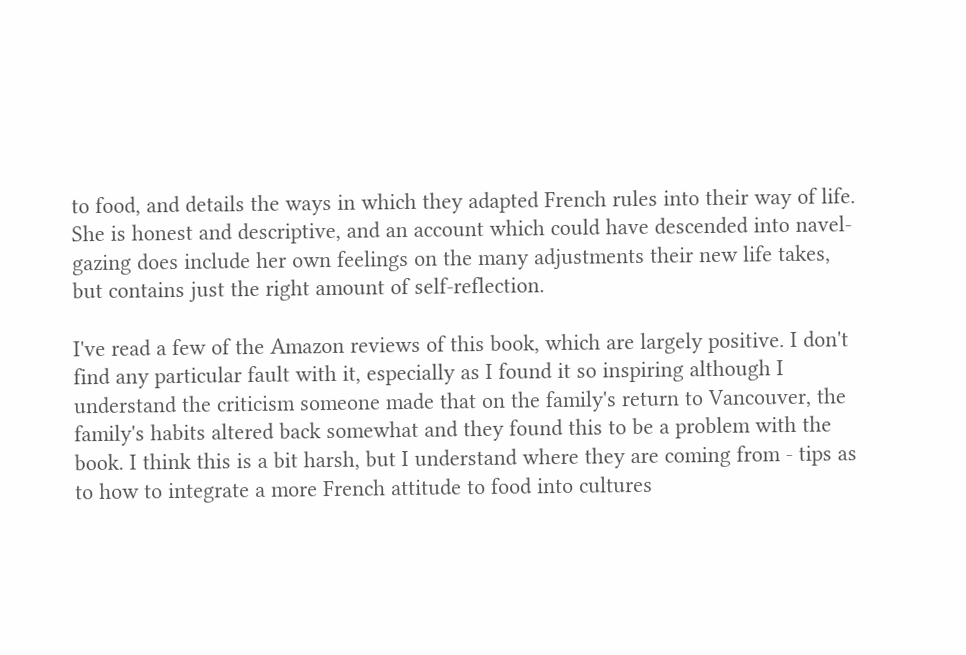to food, and details the ways in which they adapted French rules into their way of life. She is honest and descriptive, and an account which could have descended into navel-gazing does include her own feelings on the many adjustments their new life takes, but contains just the right amount of self-reflection.

I've read a few of the Amazon reviews of this book, which are largely positive. I don't find any particular fault with it, especially as I found it so inspiring although I understand the criticism someone made that on the family's return to Vancouver, the family's habits altered back somewhat and they found this to be a problem with the book. I think this is a bit harsh, but I understand where they are coming from - tips as to how to integrate a more French attitude to food into cultures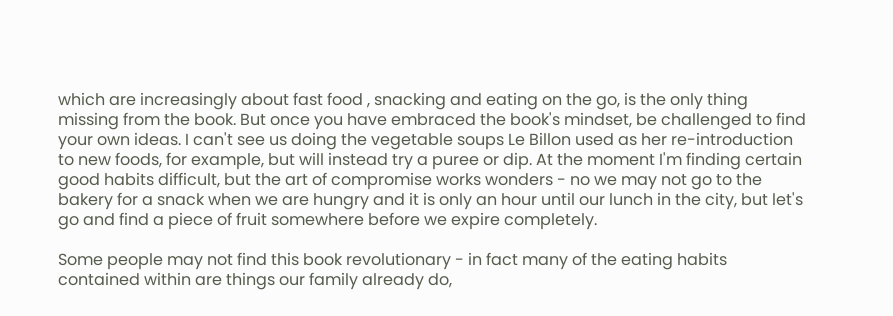which are increasingly about fast food , snacking and eating on the go, is the only thing missing from the book. But once you have embraced the book's mindset, be challenged to find your own ideas. I can't see us doing the vegetable soups Le Billon used as her re-introduction to new foods, for example, but will instead try a puree or dip. At the moment I'm finding certain good habits difficult, but the art of compromise works wonders - no we may not go to the bakery for a snack when we are hungry and it is only an hour until our lunch in the city, but let's go and find a piece of fruit somewhere before we expire completely.

Some people may not find this book revolutionary - in fact many of the eating habits contained within are things our family already do,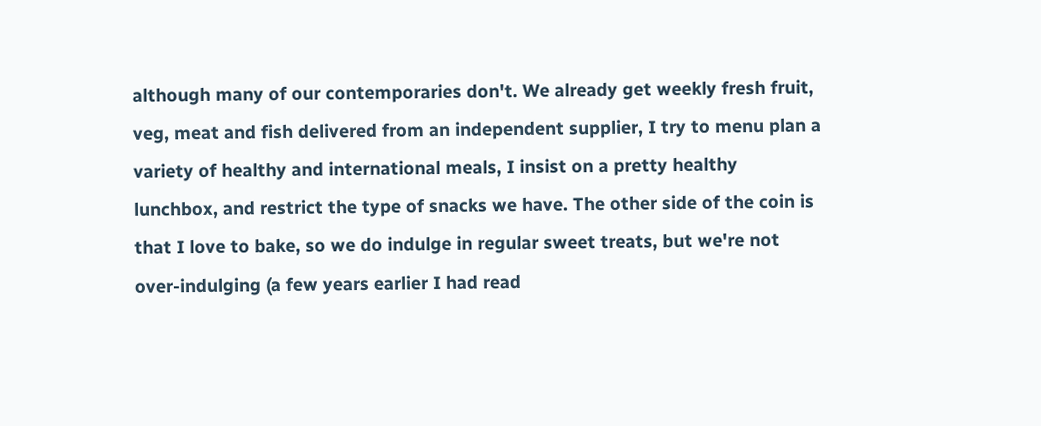although many of our contemporaries don't. We already get weekly fresh fruit, veg, meat and fish delivered from an independent supplier, I try to menu plan a variety of healthy and international meals, I insist on a pretty healthy lunchbox, and restrict the type of snacks we have. The other side of the coin is that I love to bake, so we do indulge in regular sweet treats, but we're not over-indulging (a few years earlier I had read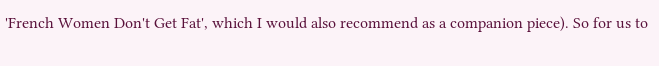'French Women Don't Get Fat', which I would also recommend as a companion piece). So for us to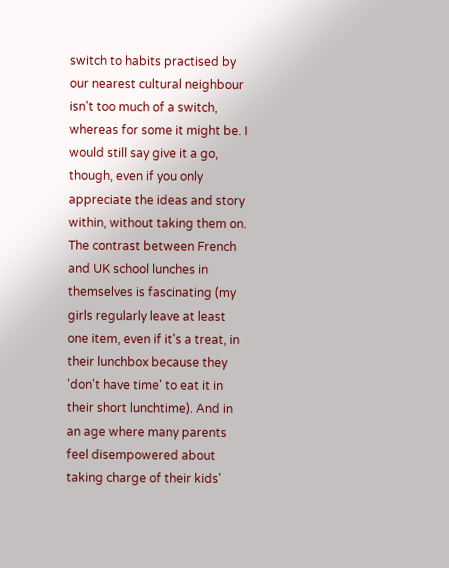switch to habits practised by our nearest cultural neighbour isn't too much of a switch, whereas for some it might be. I would still say give it a go, though, even if you only appreciate the ideas and story within, without taking them on. The contrast between French and UK school lunches in themselves is fascinating (my girls regularly leave at least one item, even if it's a treat, in their lunchbox because they 'don't have time' to eat it in their short lunchtime). And in an age where many parents feel disempowered about taking charge of their kids'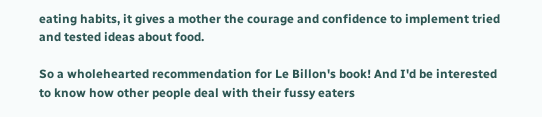eating habits, it gives a mother the courage and confidence to implement tried and tested ideas about food.

So a wholehearted recommendation for Le Billon's book! And I'd be interested to know how other people deal with their fussy eaters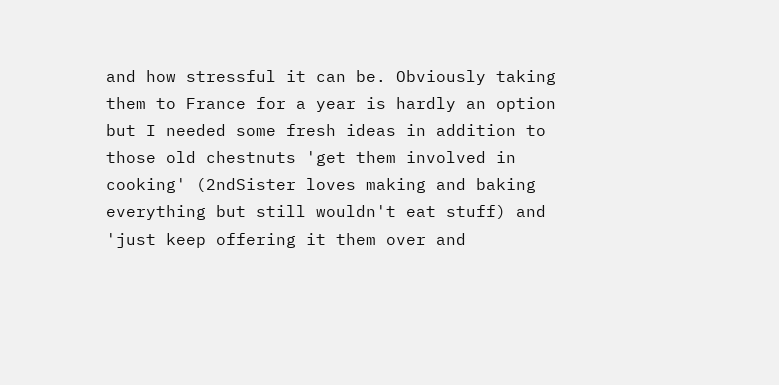and how stressful it can be. Obviously taking them to France for a year is hardly an option but I needed some fresh ideas in addition to those old chestnuts 'get them involved in cooking' (2ndSister loves making and baking everything but still wouldn't eat stuff) and 'just keep offering it them over and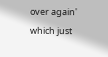over again' which just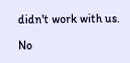didn't work with us.

No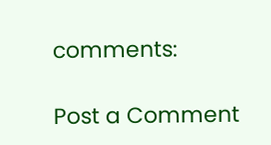comments:

Post a Comment